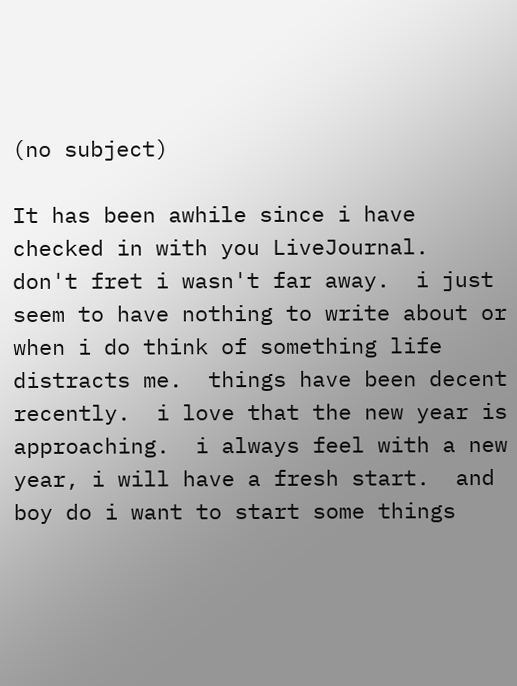(no subject)

It has been awhile since i have checked in with you LiveJournal.  don't fret i wasn't far away.  i just seem to have nothing to write about or when i do think of something life distracts me.  things have been decent recently.  i love that the new year is approaching.  i always feel with a new year, i will have a fresh start.  and boy do i want to start some things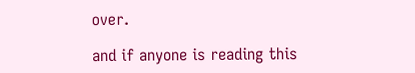over.

and if anyone is reading this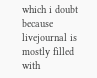which i doubt because livejournal is mostly filled with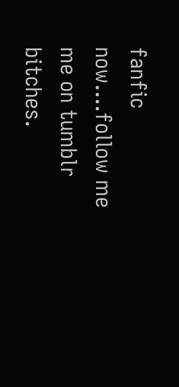fanfic now....follow me me on tumblr bitches.